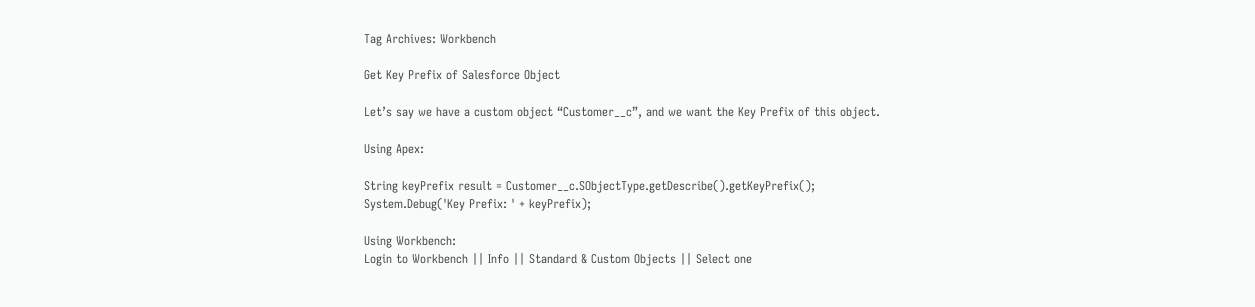Tag Archives: Workbench

Get Key Prefix of Salesforce Object

Let’s say we have a custom object “Customer__c”, and we want the Key Prefix of this object.

Using Apex:

String keyPrefix result = Customer__c.SObjectType.getDescribe().getKeyPrefix();
System.Debug('Key Prefix: ' + keyPrefix);

Using Workbench:
Login to Workbench || Info || Standard & Custom Objects || Select one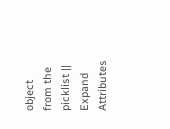object from the picklist || Expand Attributes